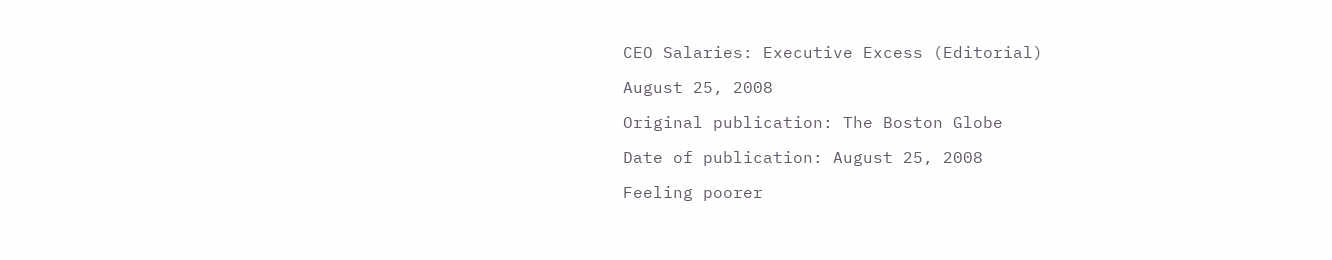CEO Salaries: Executive Excess (Editorial)

August 25, 2008

Original publication: The Boston Globe

Date of publication: August 25, 2008

Feeling poorer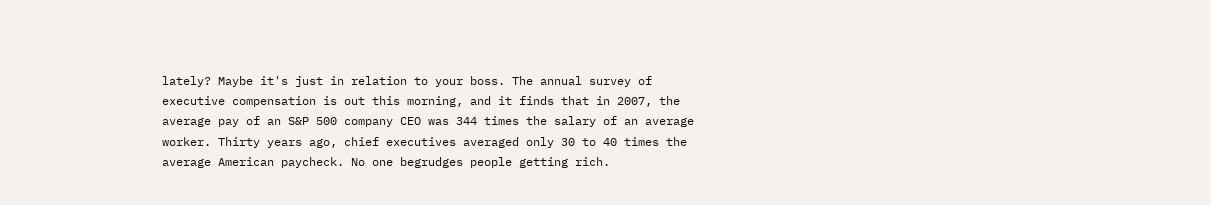lately? Maybe it's just in relation to your boss. The annual survey of executive compensation is out this morning, and it finds that in 2007, the average pay of an S&P 500 company CEO was 344 times the salary of an average worker. Thirty years ago, chief executives averaged only 30 to 40 times the average American paycheck. No one begrudges people getting rich.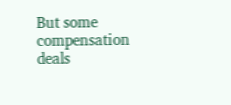But some compensation deals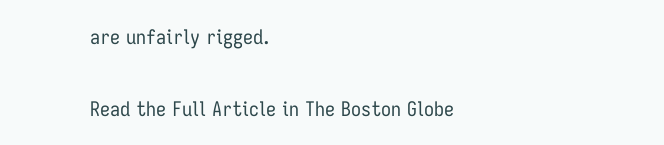are unfairly rigged.

Read the Full Article in The Boston Globe